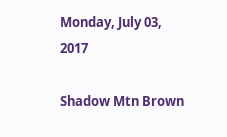Monday, July 03, 2017

Shadow Mtn Brown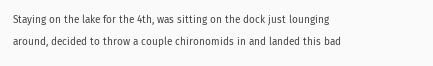Staying on the lake for the 4th, was sitting on the dock just lounging around, decided to throw a couple chironomids in and landed this bad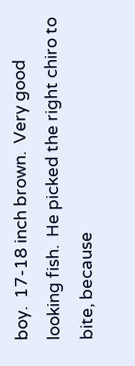boy.  17-18 inch brown.  Very good looking fish.  He picked the right chiro to bite, because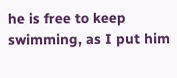he is free to keep swimming, as I put him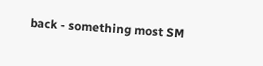back - something most SM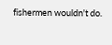fishermen wouldn't do.